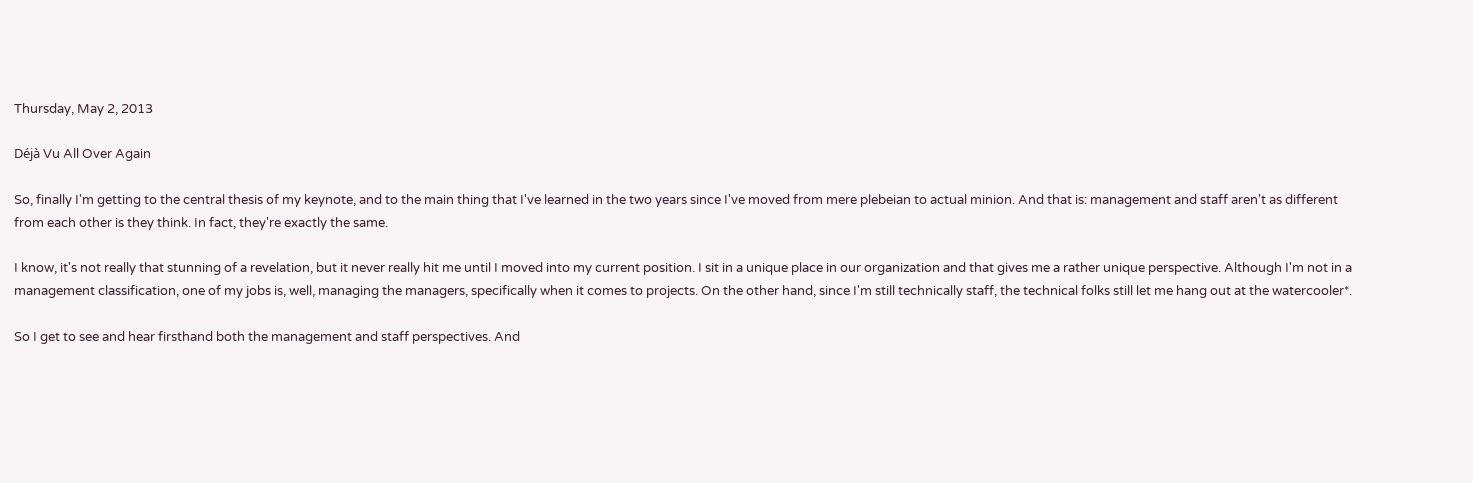Thursday, May 2, 2013

Déjà Vu All Over Again

So, finally I'm getting to the central thesis of my keynote, and to the main thing that I've learned in the two years since I've moved from mere plebeian to actual minion. And that is: management and staff aren't as different from each other is they think. In fact, they're exactly the same.

I know, it's not really that stunning of a revelation, but it never really hit me until I moved into my current position. I sit in a unique place in our organization and that gives me a rather unique perspective. Although I'm not in a management classification, one of my jobs is, well, managing the managers, specifically when it comes to projects. On the other hand, since I'm still technically staff, the technical folks still let me hang out at the watercooler*.

So I get to see and hear firsthand both the management and staff perspectives. And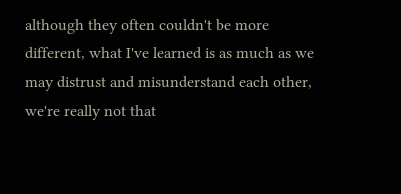although they often couldn't be more different, what I've learned is as much as we may distrust and misunderstand each other, we're really not that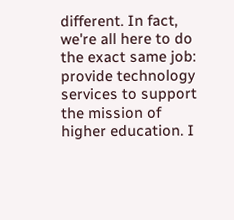different. In fact, we're all here to do the exact same job: provide technology services to support the mission of higher education. I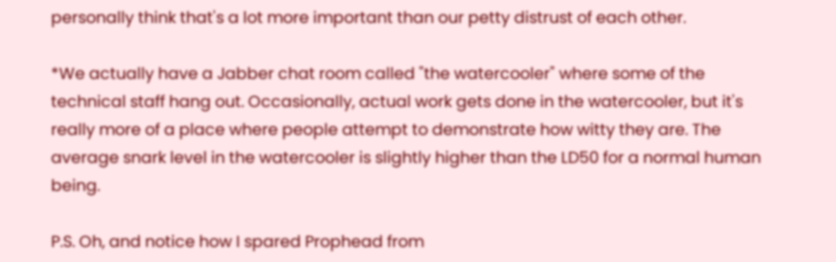personally think that's a lot more important than our petty distrust of each other.

*We actually have a Jabber chat room called "the watercooler" where some of the technical staff hang out. Occasionally, actual work gets done in the watercooler, but it's really more of a place where people attempt to demonstrate how witty they are. The average snark level in the watercooler is slightly higher than the LD50 for a normal human being.

P.S. Oh, and notice how I spared Prophead from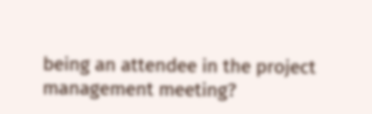being an attendee in the project management meeting?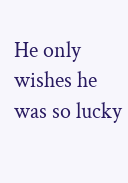He only wishes he was so lucky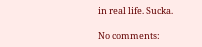in real life. Sucka.

No comments: